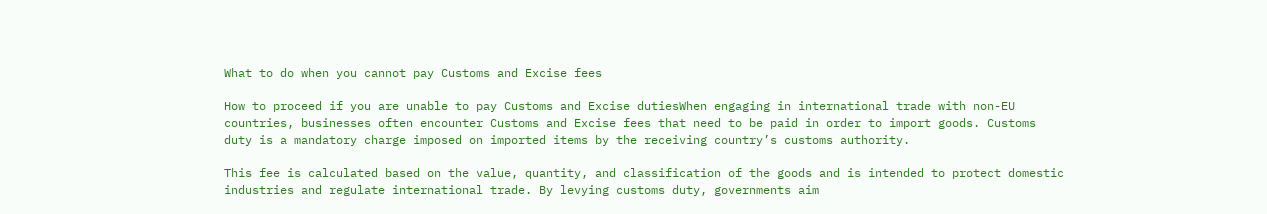What to do when you cannot pay Customs and Excise fees

How to proceed if you are unable to pay Customs and Excise dutiesWhen engaging in international trade with non-EU countries, businesses often encounter Customs and Excise fees that need to be paid in order to import goods. Customs duty is a mandatory charge imposed on imported items by the receiving country’s customs authority.

This fee is calculated based on the value, quantity, and classification of the goods and is intended to protect domestic industries and regulate international trade. By levying customs duty, governments aim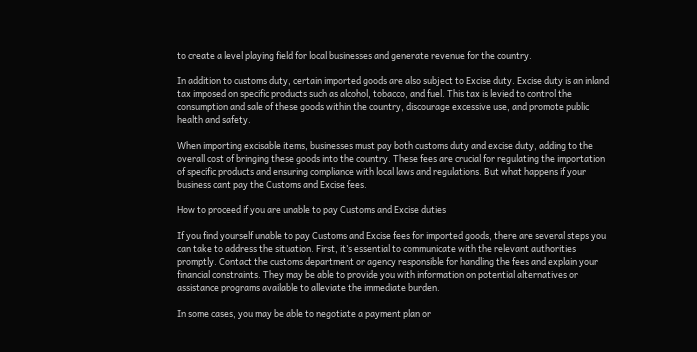to create a level playing field for local businesses and generate revenue for the country.

In addition to customs duty, certain imported goods are also subject to Excise duty. Excise duty is an inland tax imposed on specific products such as alcohol, tobacco, and fuel. This tax is levied to control the consumption and sale of these goods within the country, discourage excessive use, and promote public health and safety.

When importing excisable items, businesses must pay both customs duty and excise duty, adding to the overall cost of bringing these goods into the country. These fees are crucial for regulating the importation of specific products and ensuring compliance with local laws and regulations. But what happens if your business cant pay the Customs and Excise fees.

How to proceed if you are unable to pay Customs and Excise duties

If you find yourself unable to pay Customs and Excise fees for imported goods, there are several steps you can take to address the situation. First, it’s essential to communicate with the relevant authorities promptly. Contact the customs department or agency responsible for handling the fees and explain your financial constraints. They may be able to provide you with information on potential alternatives or assistance programs available to alleviate the immediate burden.

In some cases, you may be able to negotiate a payment plan or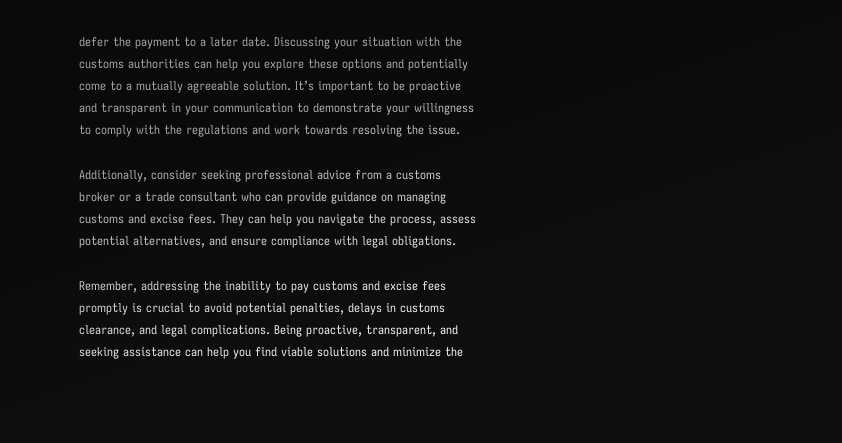defer the payment to a later date. Discussing your situation with the customs authorities can help you explore these options and potentially come to a mutually agreeable solution. It’s important to be proactive and transparent in your communication to demonstrate your willingness to comply with the regulations and work towards resolving the issue.

Additionally, consider seeking professional advice from a customs broker or a trade consultant who can provide guidance on managing customs and excise fees. They can help you navigate the process, assess potential alternatives, and ensure compliance with legal obligations.

Remember, addressing the inability to pay customs and excise fees promptly is crucial to avoid potential penalties, delays in customs clearance, and legal complications. Being proactive, transparent, and seeking assistance can help you find viable solutions and minimize the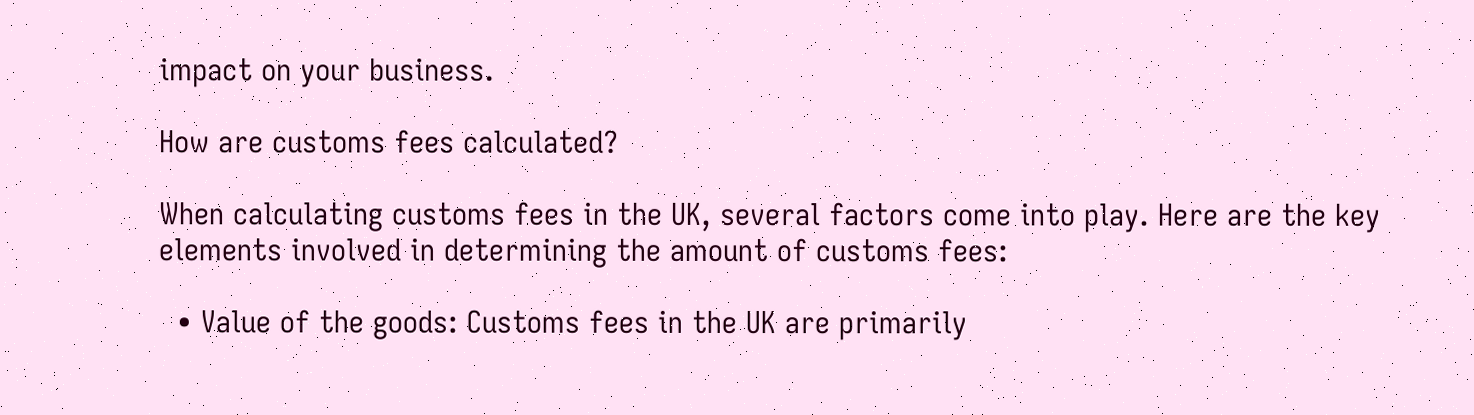impact on your business.

How are customs fees calculated?

When calculating customs fees in the UK, several factors come into play. Here are the key elements involved in determining the amount of customs fees:

  • Value of the goods: Customs fees in the UK are primarily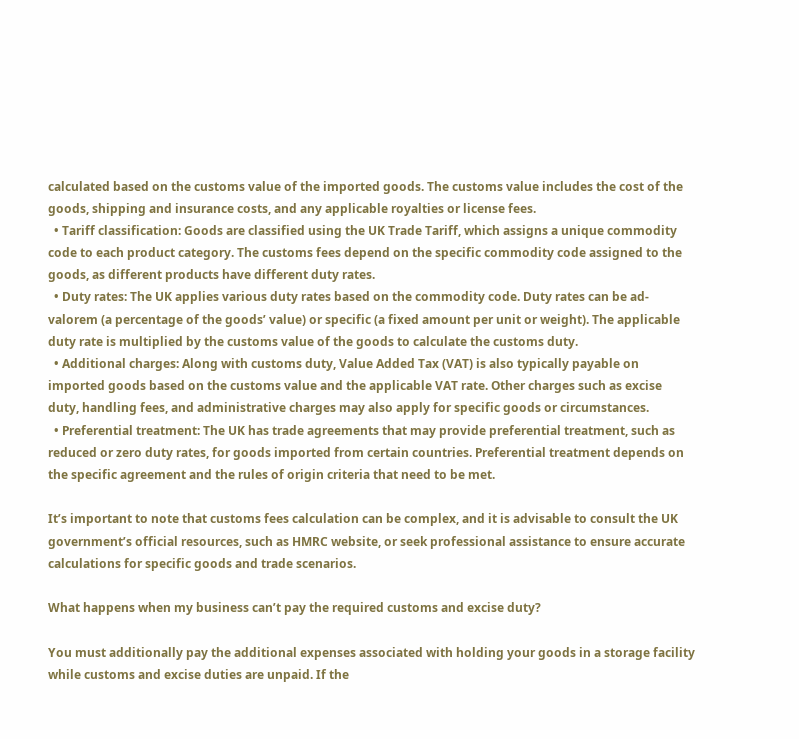calculated based on the customs value of the imported goods. The customs value includes the cost of the goods, shipping and insurance costs, and any applicable royalties or license fees.
  • Tariff classification: Goods are classified using the UK Trade Tariff, which assigns a unique commodity code to each product category. The customs fees depend on the specific commodity code assigned to the goods, as different products have different duty rates.
  • Duty rates: The UK applies various duty rates based on the commodity code. Duty rates can be ad-valorem (a percentage of the goods’ value) or specific (a fixed amount per unit or weight). The applicable duty rate is multiplied by the customs value of the goods to calculate the customs duty.
  • Additional charges: Along with customs duty, Value Added Tax (VAT) is also typically payable on imported goods based on the customs value and the applicable VAT rate. Other charges such as excise duty, handling fees, and administrative charges may also apply for specific goods or circumstances.
  • Preferential treatment: The UK has trade agreements that may provide preferential treatment, such as reduced or zero duty rates, for goods imported from certain countries. Preferential treatment depends on the specific agreement and the rules of origin criteria that need to be met.

It’s important to note that customs fees calculation can be complex, and it is advisable to consult the UK government’s official resources, such as HMRC website, or seek professional assistance to ensure accurate calculations for specific goods and trade scenarios.

What happens when my business can’t pay the required customs and excise duty?

You must additionally pay the additional expenses associated with holding your goods in a storage facility while customs and excise duties are unpaid. If the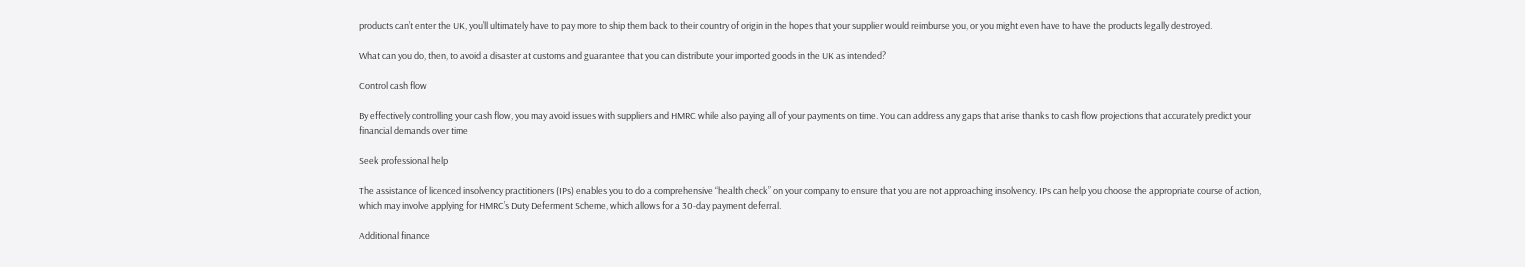products can’t enter the UK, you’ll ultimately have to pay more to ship them back to their country of origin in the hopes that your supplier would reimburse you, or you might even have to have the products legally destroyed.

What can you do, then, to avoid a disaster at customs and guarantee that you can distribute your imported goods in the UK as intended?

Control cash flow

By effectively controlling your cash flow, you may avoid issues with suppliers and HMRC while also paying all of your payments on time. You can address any gaps that arise thanks to cash flow projections that accurately predict your financial demands over time

Seek professional help

The assistance of licenced insolvency practitioners (IPs) enables you to do a comprehensive “health check” on your company to ensure that you are not approaching insolvency. IPs can help you choose the appropriate course of action, which may involve applying for HMRC’s Duty Deferment Scheme, which allows for a 30-day payment deferral.

Additional finance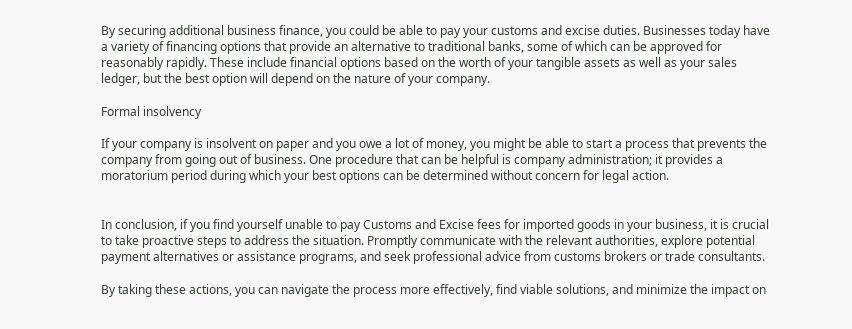By securing additional business finance, you could be able to pay your customs and excise duties. Businesses today have a variety of financing options that provide an alternative to traditional banks, some of which can be approved for reasonably rapidly. These include financial options based on the worth of your tangible assets as well as your sales ledger, but the best option will depend on the nature of your company.

Formal insolvency

If your company is insolvent on paper and you owe a lot of money, you might be able to start a process that prevents the company from going out of business. One procedure that can be helpful is company administration; it provides a moratorium period during which your best options can be determined without concern for legal action.


In conclusion, if you find yourself unable to pay Customs and Excise fees for imported goods in your business, it is crucial to take proactive steps to address the situation. Promptly communicate with the relevant authorities, explore potential payment alternatives or assistance programs, and seek professional advice from customs brokers or trade consultants.

By taking these actions, you can navigate the process more effectively, find viable solutions, and minimize the impact on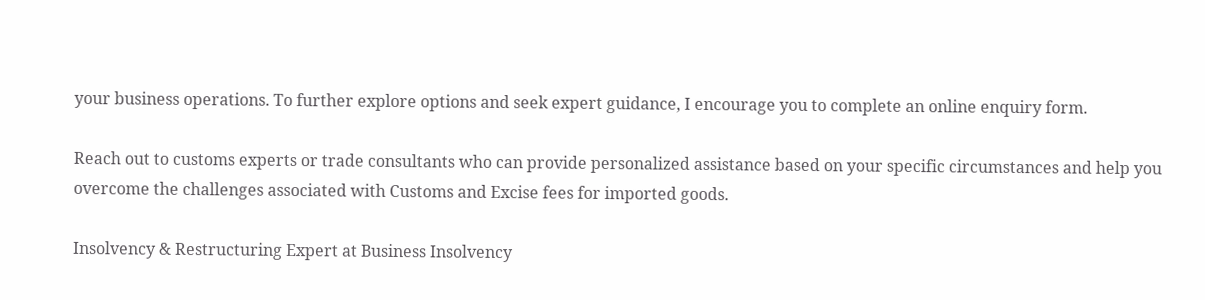your business operations. To further explore options and seek expert guidance, I encourage you to complete an online enquiry form.

Reach out to customs experts or trade consultants who can provide personalized assistance based on your specific circumstances and help you overcome the challenges associated with Customs and Excise fees for imported goods.

Insolvency & Restructuring Expert at Business Insolvency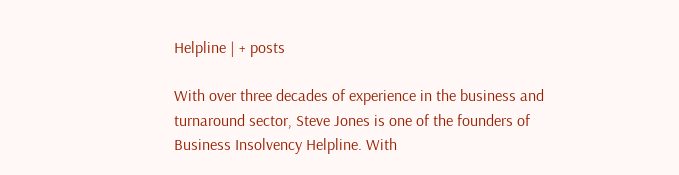Helpline | + posts

With over three decades of experience in the business and turnaround sector, Steve Jones is one of the founders of Business Insolvency Helpline. With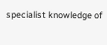specialist knowledge of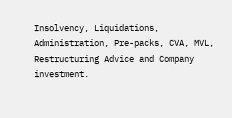Insolvency, Liquidations, Administration, Pre-packs, CVA, MVL, Restructuring Advice and Company investment.